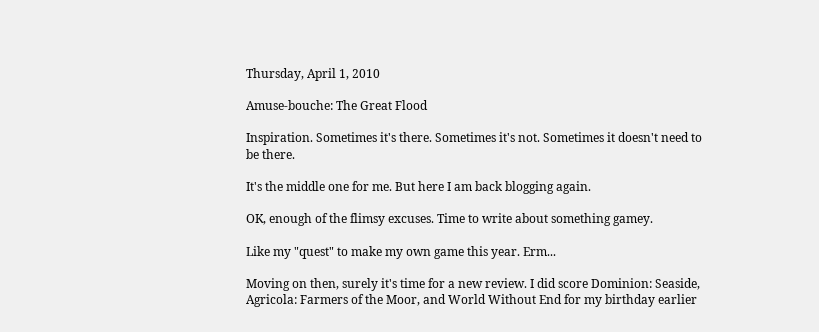Thursday, April 1, 2010

Amuse-bouche: The Great Flood

Inspiration. Sometimes it's there. Sometimes it's not. Sometimes it doesn't need to be there.

It's the middle one for me. But here I am back blogging again.

OK, enough of the flimsy excuses. Time to write about something gamey.

Like my "quest" to make my own game this year. Erm...

Moving on then, surely it's time for a new review. I did score Dominion: Seaside, Agricola: Farmers of the Moor, and World Without End for my birthday earlier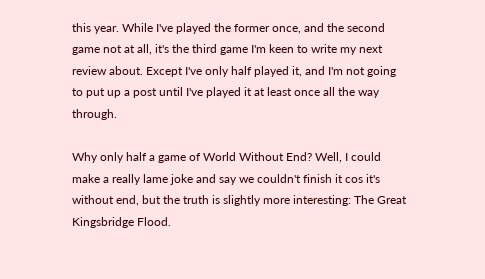this year. While I've played the former once, and the second game not at all, it's the third game I'm keen to write my next review about. Except I've only half played it, and I'm not going to put up a post until I've played it at least once all the way through.

Why only half a game of World Without End? Well, I could make a really lame joke and say we couldn't finish it cos it's without end, but the truth is slightly more interesting: The Great Kingsbridge Flood.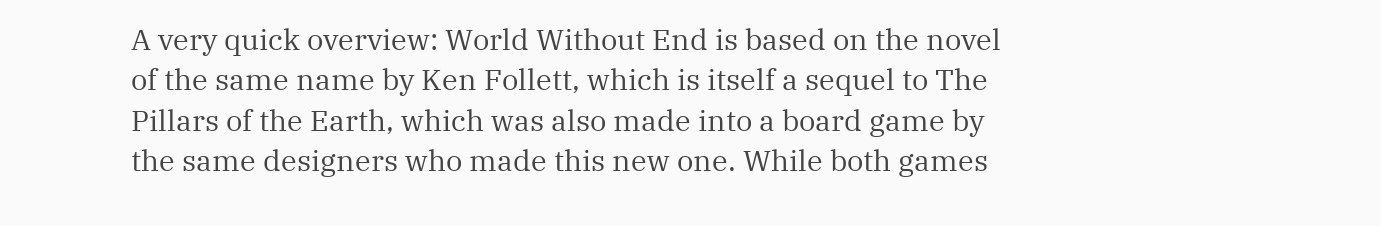A very quick overview: World Without End is based on the novel of the same name by Ken Follett, which is itself a sequel to The Pillars of the Earth, which was also made into a board game by the same designers who made this new one. While both games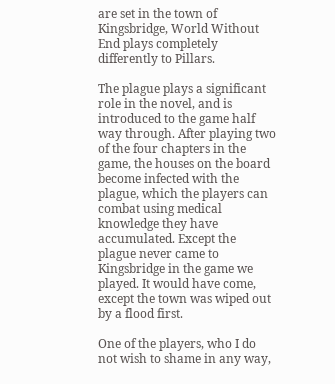are set in the town of Kingsbridge, World Without End plays completely differently to Pillars.

The plague plays a significant role in the novel, and is introduced to the game half way through. After playing two of the four chapters in the game, the houses on the board become infected with the plague, which the players can combat using medical knowledge they have accumulated. Except the plague never came to Kingsbridge in the game we played. It would have come, except the town was wiped out by a flood first.

One of the players, who I do not wish to shame in any way,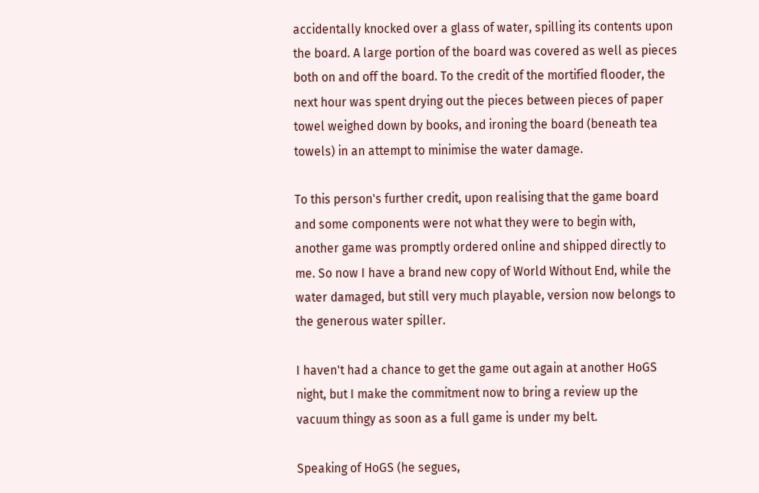accidentally knocked over a glass of water, spilling its contents upon the board. A large portion of the board was covered as well as pieces both on and off the board. To the credit of the mortified flooder, the next hour was spent drying out the pieces between pieces of paper towel weighed down by books, and ironing the board (beneath tea towels) in an attempt to minimise the water damage.

To this person's further credit, upon realising that the game board and some components were not what they were to begin with, another game was promptly ordered online and shipped directly to me. So now I have a brand new copy of World Without End, while the water damaged, but still very much playable, version now belongs to the generous water spiller.

I haven't had a chance to get the game out again at another HoGS night, but I make the commitment now to bring a review up the vacuum thingy as soon as a full game is under my belt.

Speaking of HoGS (he segues,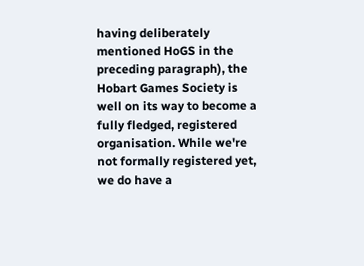having deliberately mentioned HoGS in the preceding paragraph), the Hobart Games Society is well on its way to become a fully fledged, registered organisation. While we're not formally registered yet, we do have a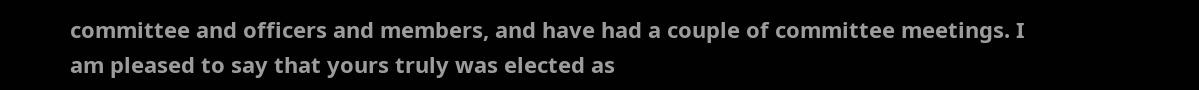committee and officers and members, and have had a couple of committee meetings. I am pleased to say that yours truly was elected as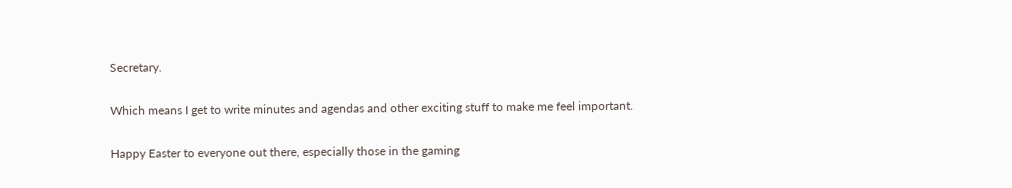Secretary.

Which means I get to write minutes and agendas and other exciting stuff to make me feel important.

Happy Easter to everyone out there, especially those in the gaming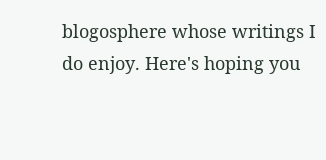blogosphere whose writings I do enjoy. Here's hoping you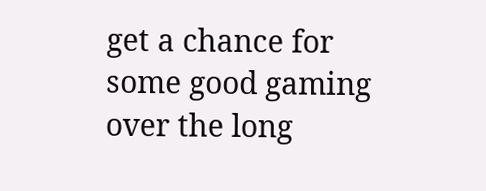get a chance for some good gaming over the long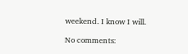weekend. I know I will.

No comments: